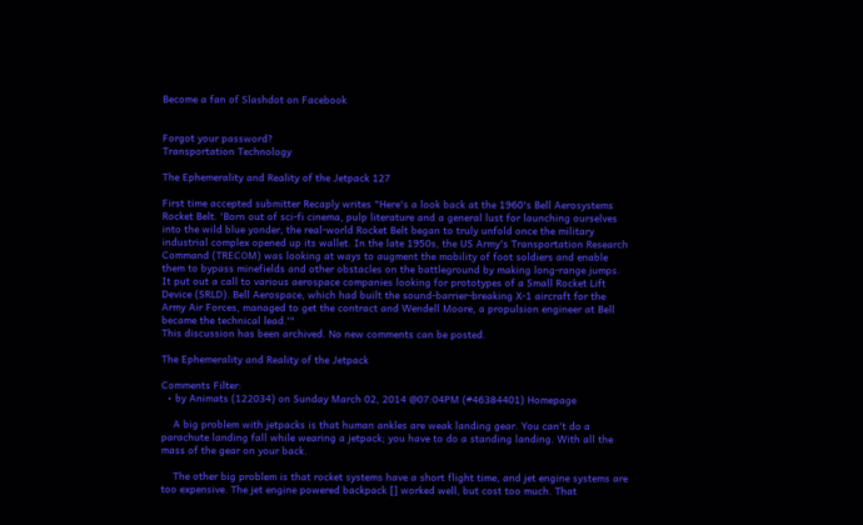Become a fan of Slashdot on Facebook


Forgot your password?
Transportation Technology

The Ephemerality and Reality of the Jetpack 127

First time accepted submitter Recaply writes "Here's a look back at the 1960's Bell Aerosystems Rocket Belt. 'Born out of sci-fi cinema, pulp literature and a general lust for launching ourselves into the wild blue yonder, the real-world Rocket Belt began to truly unfold once the military industrial complex opened up its wallet. In the late 1950s, the US Army's Transportation Research Command (TRECOM) was looking at ways to augment the mobility of foot soldiers and enable them to bypass minefields and other obstacles on the battleground by making long-range jumps. It put out a call to various aerospace companies looking for prototypes of a Small Rocket Lift Device (SRLD). Bell Aerospace, which had built the sound-barrier-breaking X-1 aircraft for the Army Air Forces, managed to get the contract and Wendell Moore, a propulsion engineer at Bell became the technical lead.'"
This discussion has been archived. No new comments can be posted.

The Ephemerality and Reality of the Jetpack

Comments Filter:
  • by Animats (122034) on Sunday March 02, 2014 @07:04PM (#46384401) Homepage

    A big problem with jetpacks is that human ankles are weak landing gear. You can't do a parachute landing fall while wearing a jetpack; you have to do a standing landing. With all the mass of the gear on your back.

    The other big problem is that rocket systems have a short flight time, and jet engine systems are too expensive. The jet engine powered backpack [] worked well, but cost too much. That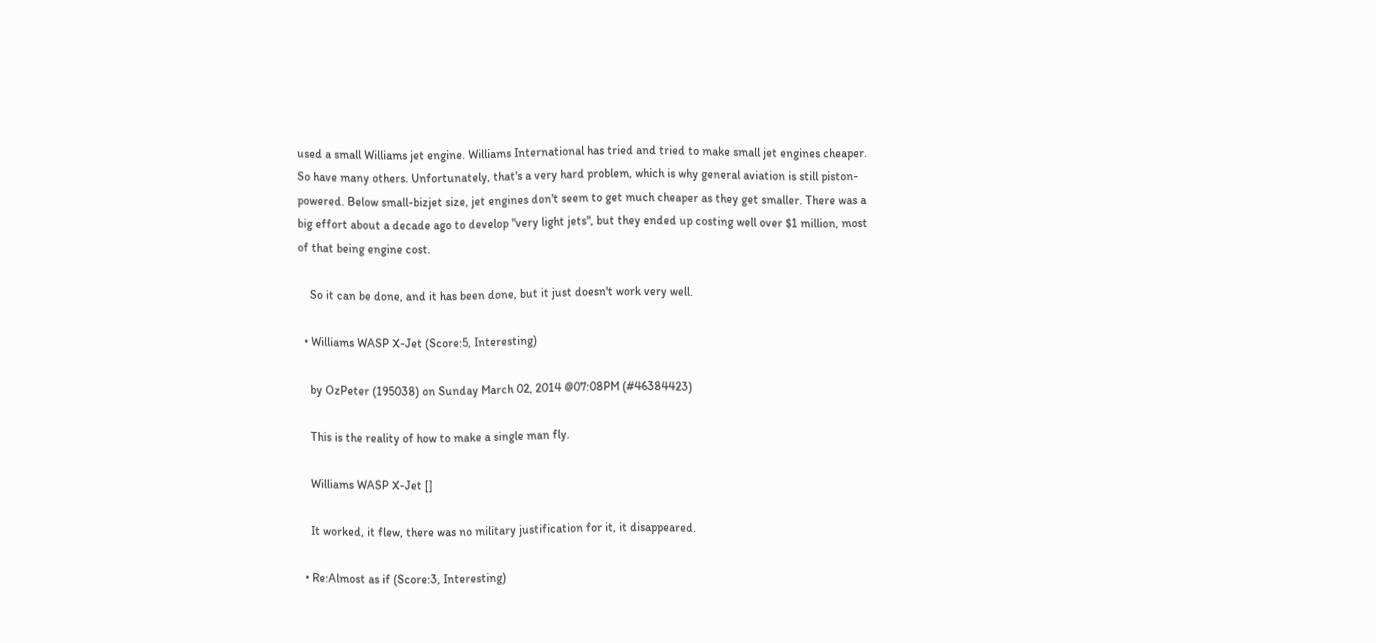used a small Williams jet engine. Williams International has tried and tried to make small jet engines cheaper. So have many others. Unfortunately, that's a very hard problem, which is why general aviation is still piston-powered. Below small-bizjet size, jet engines don't seem to get much cheaper as they get smaller. There was a big effort about a decade ago to develop "very light jets", but they ended up costing well over $1 million, most of that being engine cost.

    So it can be done, and it has been done, but it just doesn't work very well.

  • Williams WASP X-Jet (Score:5, Interesting)

    by OzPeter (195038) on Sunday March 02, 2014 @07:08PM (#46384423)

    This is the reality of how to make a single man fly.

    Williams WASP X-Jet []

    It worked, it flew, there was no military justification for it, it disappeared.

  • Re:Almost as if (Score:3, Interesting)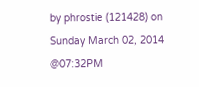by phrostie (121428) on Sunday March 02, 2014 @07:32PM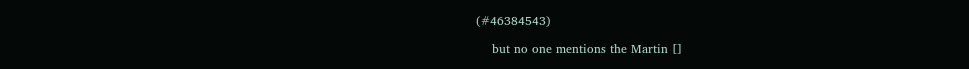(#46384543)

    but no one mentions the Martin []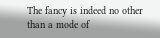The fancy is indeed no other than a mode of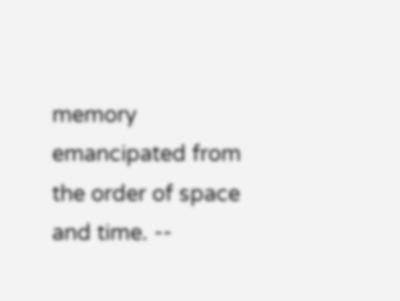memory emancipated from the order of space and time. --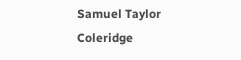Samuel Taylor Coleridge